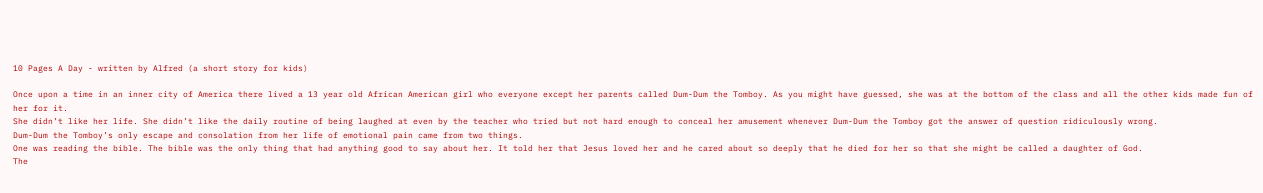10 Pages A Day - written by Alfred (a short story for kids)

Once upon a time in an inner city of America there lived a 13 year old African American girl who everyone except her parents called Dum-Dum the Tomboy. As you might have guessed, she was at the bottom of the class and all the other kids made fun of her for it.
She didn’t like her life. She didn’t like the daily routine of being laughed at even by the teacher who tried but not hard enough to conceal her amusement whenever Dum-Dum the Tomboy got the answer of question ridiculously wrong.
Dum-Dum the Tomboy’s only escape and consolation from her life of emotional pain came from two things.
One was reading the bible. The bible was the only thing that had anything good to say about her. It told her that Jesus loved her and he cared about so deeply that he died for her so that she might be called a daughter of God.
The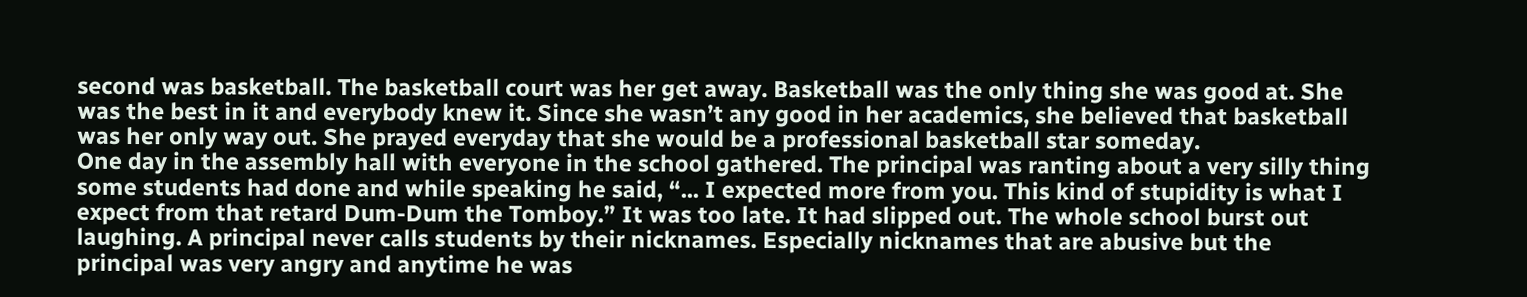second was basketball. The basketball court was her get away. Basketball was the only thing she was good at. She was the best in it and everybody knew it. Since she wasn’t any good in her academics, she believed that basketball was her only way out. She prayed everyday that she would be a professional basketball star someday.
One day in the assembly hall with everyone in the school gathered. The principal was ranting about a very silly thing some students had done and while speaking he said, “... I expected more from you. This kind of stupidity is what I expect from that retard Dum-Dum the Tomboy.” It was too late. It had slipped out. The whole school burst out laughing. A principal never calls students by their nicknames. Especially nicknames that are abusive but the principal was very angry and anytime he was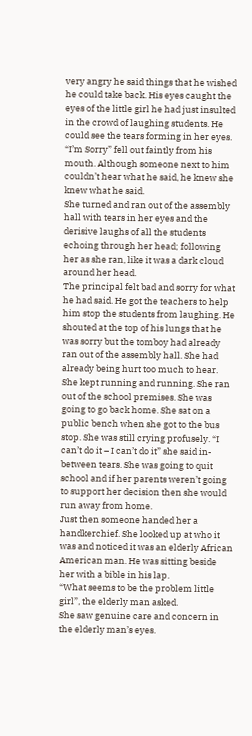very angry he said things that he wished he could take back. His eyes caught the eyes of the little girl he had just insulted in the crowd of laughing students. He could see the tears forming in her eyes. “I’m Sorry” fell out faintly from his mouth. Although someone next to him couldn’t hear what he said, he knew she knew what he said.
She turned and ran out of the assembly hall with tears in her eyes and the derisive laughs of all the students echoing through her head; following her as she ran, like it was a dark cloud around her head.
The principal felt bad and sorry for what he had said. He got the teachers to help him stop the students from laughing. He shouted at the top of his lungs that he was sorry but the tomboy had already ran out of the assembly hall. She had already being hurt too much to hear.
She kept running and running. She ran out of the school premises. She was going to go back home. She sat on a public bench when she got to the bus stop. She was still crying profusely. “I can’t do it – I can’t do it” she said in-between tears. She was going to quit school and if her parents weren’t going to support her decision then she would run away from home.
Just then someone handed her a handkerchief. She looked up at who it was and noticed it was an elderly African American man. He was sitting beside her with a bible in his lap.
“What seems to be the problem little girl”, the elderly man asked.
She saw genuine care and concern in the elderly man’s eyes.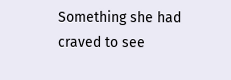Something she had craved to see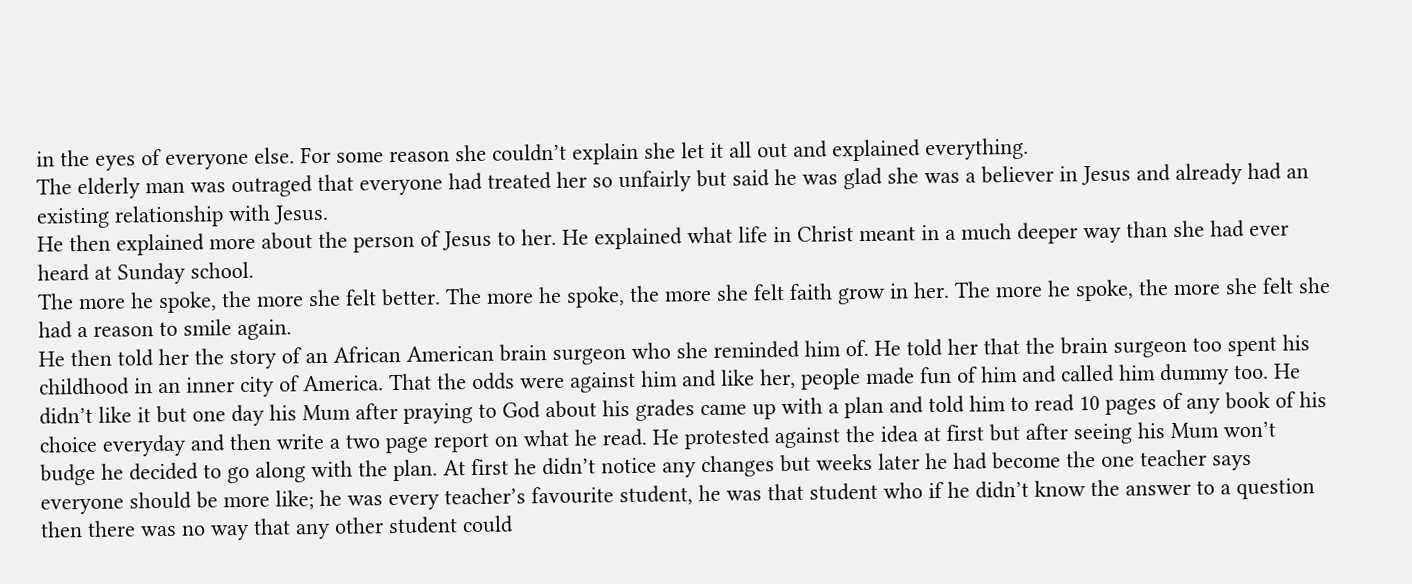in the eyes of everyone else. For some reason she couldn’t explain she let it all out and explained everything.
The elderly man was outraged that everyone had treated her so unfairly but said he was glad she was a believer in Jesus and already had an existing relationship with Jesus.
He then explained more about the person of Jesus to her. He explained what life in Christ meant in a much deeper way than she had ever heard at Sunday school.
The more he spoke, the more she felt better. The more he spoke, the more she felt faith grow in her. The more he spoke, the more she felt she had a reason to smile again.
He then told her the story of an African American brain surgeon who she reminded him of. He told her that the brain surgeon too spent his childhood in an inner city of America. That the odds were against him and like her, people made fun of him and called him dummy too. He didn’t like it but one day his Mum after praying to God about his grades came up with a plan and told him to read 10 pages of any book of his choice everyday and then write a two page report on what he read. He protested against the idea at first but after seeing his Mum won’t budge he decided to go along with the plan. At first he didn’t notice any changes but weeks later he had become the one teacher says everyone should be more like; he was every teacher’s favourite student, he was that student who if he didn’t know the answer to a question then there was no way that any other student could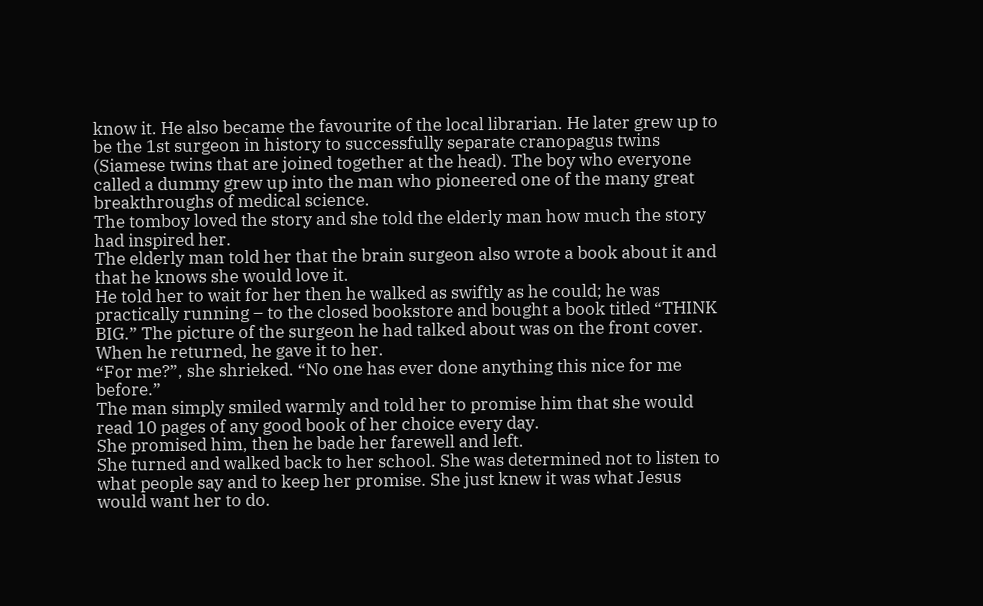know it. He also became the favourite of the local librarian. He later grew up to be the 1st surgeon in history to successfully separate cranopagus twins (Siamese twins that are joined together at the head). The boy who everyone called a dummy grew up into the man who pioneered one of the many great breakthroughs of medical science.
The tomboy loved the story and she told the elderly man how much the story had inspired her.
The elderly man told her that the brain surgeon also wrote a book about it and that he knows she would love it.
He told her to wait for her then he walked as swiftly as he could; he was practically running – to the closed bookstore and bought a book titled “THINK BIG.” The picture of the surgeon he had talked about was on the front cover.
When he returned, he gave it to her.
“For me?”, she shrieked. “No one has ever done anything this nice for me before.”
The man simply smiled warmly and told her to promise him that she would read 10 pages of any good book of her choice every day.
She promised him, then he bade her farewell and left.
She turned and walked back to her school. She was determined not to listen to what people say and to keep her promise. She just knew it was what Jesus would want her to do.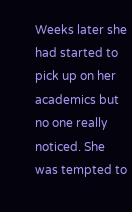Weeks later she had started to pick up on her academics but no one really noticed. She was tempted to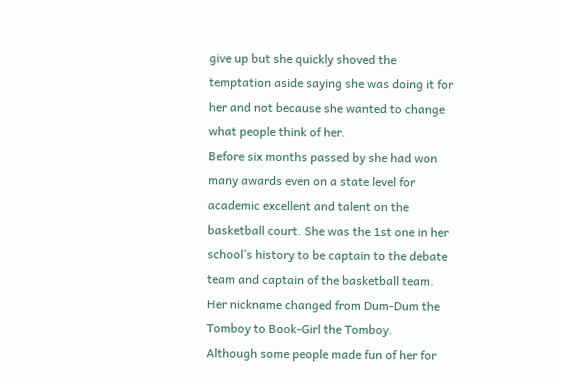give up but she quickly shoved the temptation aside saying she was doing it for her and not because she wanted to change what people think of her.
Before six months passed by she had won many awards even on a state level for academic excellent and talent on the basketball court. She was the 1st one in her school’s history to be captain to the debate team and captain of the basketball team. Her nickname changed from Dum-Dum the Tomboy to Book-Girl the Tomboy.
Although some people made fun of her for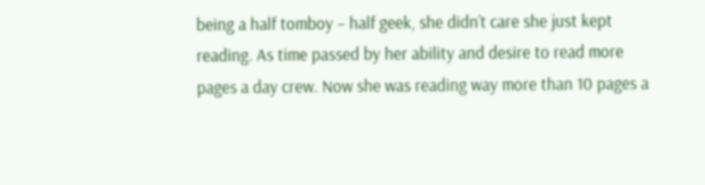being a half tomboy – half geek, she didn’t care she just kept reading. As time passed by her ability and desire to read more pages a day crew. Now she was reading way more than 10 pages a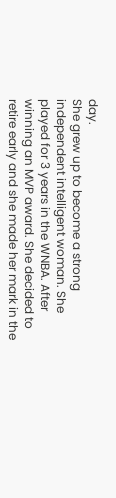day.
She grew up to become a strong independent intelligent woman. She played for 3 years in the WNBA. After winning an MVP award. She decided to retire early and she made her mark in the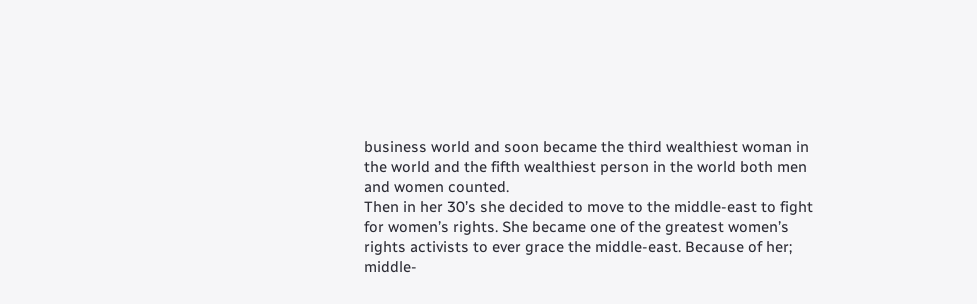business world and soon became the third wealthiest woman in the world and the fifth wealthiest person in the world both men and women counted.
Then in her 30’s she decided to move to the middle-east to fight for women’s rights. She became one of the greatest women’s rights activists to ever grace the middle-east. Because of her; middle-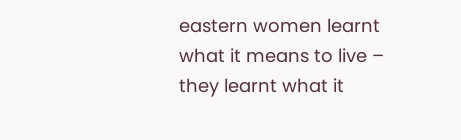eastern women learnt what it means to live – they learnt what it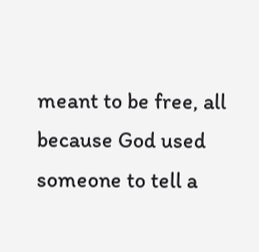meant to be free, all because God used someone to tell a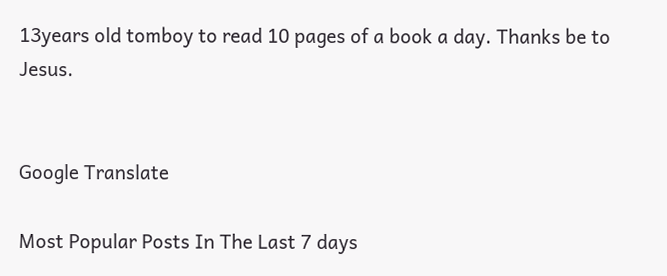13years old tomboy to read 10 pages of a book a day. Thanks be to Jesus.


Google Translate

Most Popular Posts In The Last 7 days